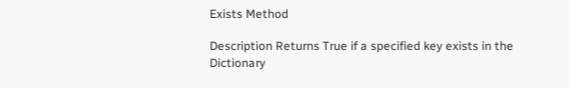Exists Method

Description Returns True if a specified key exists in the Dictionary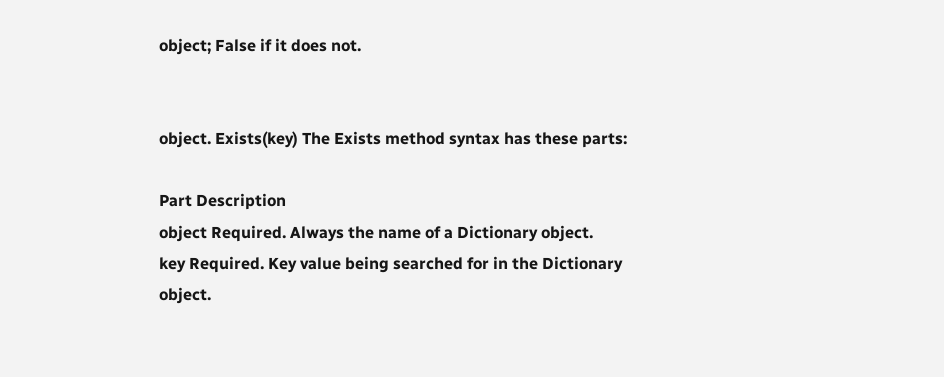object; False if it does not.


object. Exists(key) The Exists method syntax has these parts:

Part Description
object Required. Always the name of a Dictionary object.
key Required. Key value being searched for in the Dictionary object.